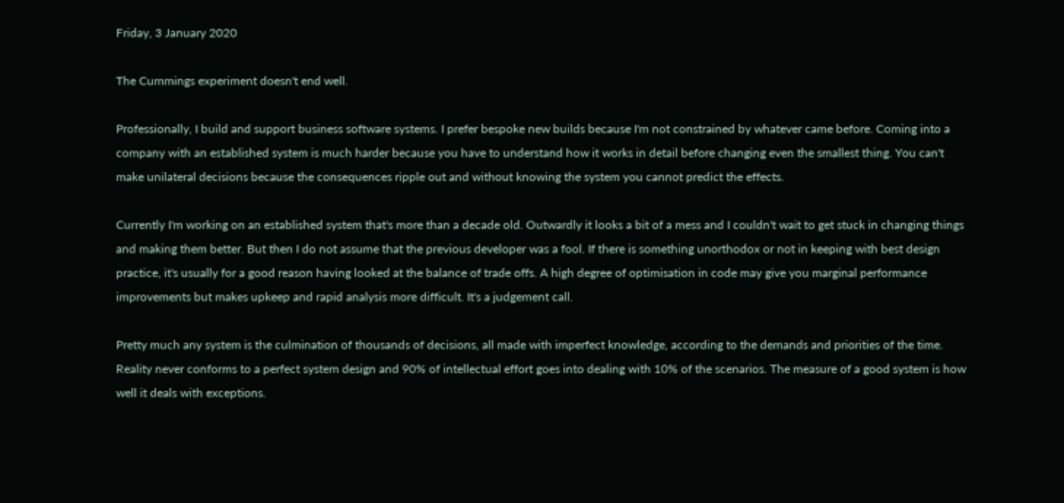Friday, 3 January 2020

The Cummings experiment doesn't end well.

Professionally, I build and support business software systems. I prefer bespoke new builds because I'm not constrained by whatever came before. Coming into a company with an established system is much harder because you have to understand how it works in detail before changing even the smallest thing. You can't make unilateral decisions because the consequences ripple out and without knowing the system you cannot predict the effects.

Currently I'm working on an established system that's more than a decade old. Outwardly it looks a bit of a mess and I couldn't wait to get stuck in changing things and making them better. But then I do not assume that the previous developer was a fool. If there is something unorthodox or not in keeping with best design practice, it's usually for a good reason having looked at the balance of trade offs. A high degree of optimisation in code may give you marginal performance improvements but makes upkeep and rapid analysis more difficult. It's a judgement call.

Pretty much any system is the culmination of thousands of decisions, all made with imperfect knowledge, according to the demands and priorities of the time. Reality never conforms to a perfect system design and 90% of intellectual effort goes into dealing with 10% of the scenarios. The measure of a good system is how well it deals with exceptions.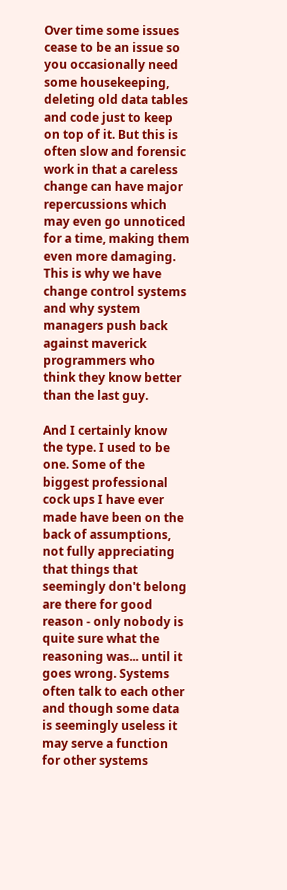Over time some issues cease to be an issue so you occasionally need some housekeeping, deleting old data tables and code just to keep on top of it. But this is often slow and forensic work in that a careless change can have major repercussions which may even go unnoticed for a time, making them even more damaging. This is why we have change control systems and why system managers push back against maverick programmers who think they know better than the last guy.

And I certainly know the type. I used to be one. Some of the biggest professional cock ups I have ever made have been on the back of assumptions, not fully appreciating that things that seemingly don't belong are there for good reason - only nobody is quite sure what the reasoning was... until it goes wrong. Systems often talk to each other and though some data is seemingly useless it may serve a function for other systems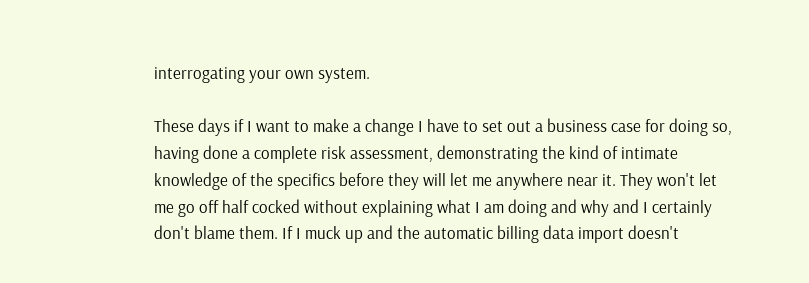interrogating your own system.

These days if I want to make a change I have to set out a business case for doing so, having done a complete risk assessment, demonstrating the kind of intimate knowledge of the specifics before they will let me anywhere near it. They won't let me go off half cocked without explaining what I am doing and why and I certainly don't blame them. If I muck up and the automatic billing data import doesn't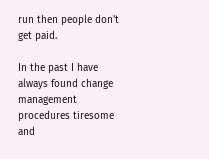run then people don't get paid.

In the past I have always found change management procedures tiresome and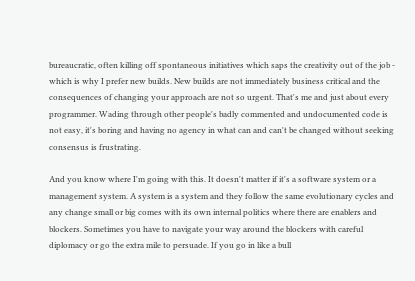bureaucratic, often killing off spontaneous initiatives which saps the creativity out of the job - which is why I prefer new builds. New builds are not immediately business critical and the consequences of changing your approach are not so urgent. That's me and just about every programmer. Wading through other people's badly commented and undocumented code is not easy, it's boring and having no agency in what can and can't be changed without seeking consensus is frustrating.

And you know where I'm going with this. It doesn't matter if it's a software system or a management system. A system is a system and they follow the same evolutionary cycles and any change small or big comes with its own internal politics where there are enablers and blockers. Sometimes you have to navigate your way around the blockers with careful diplomacy or go the extra mile to persuade. If you go in like a bull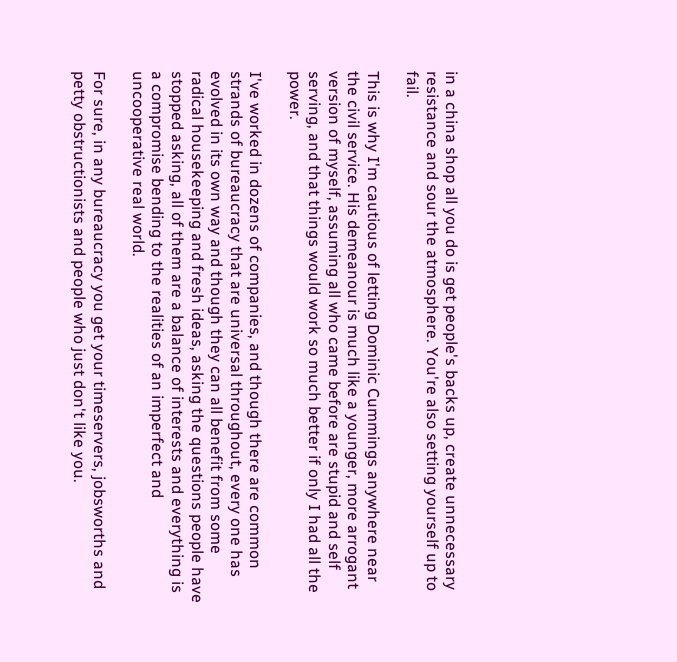in a china shop all you do is get people's backs up, create unnecessary resistance and sour the atmosphere. You're also setting yourself up to fail.

This is why I'm cautious of letting Dominic Cummings anywhere near the civil service. His demeanour is much like a younger, more arrogant version of myself, assuming all who came before are stupid and self serving, and that things would work so much better if only I had all the power.

I've worked in dozens of companies, and though there are common strands of bureaucracy that are universal throughout, every one has evolved in its own way and though they can all benefit from some radical housekeeping and fresh ideas, asking the questions people have stopped asking, all of them are a balance of interests and everything is a compromise bending to the realities of an imperfect and uncooperative real world.

For sure, in any bureaucracy you get your timeservers, jobsworths and petty obstructionists and people who just don't like you.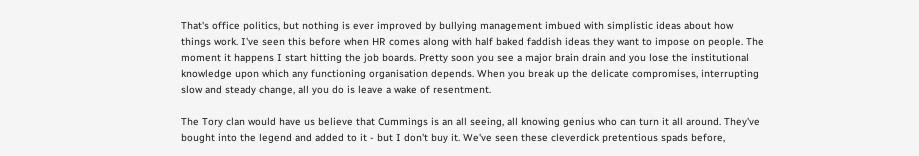That's office politics, but nothing is ever improved by bullying management imbued with simplistic ideas about how things work. I've seen this before when HR comes along with half baked faddish ideas they want to impose on people. The moment it happens I start hitting the job boards. Pretty soon you see a major brain drain and you lose the institutional knowledge upon which any functioning organisation depends. When you break up the delicate compromises, interrupting slow and steady change, all you do is leave a wake of resentment.

The Tory clan would have us believe that Cummings is an all seeing, all knowing genius who can turn it all around. They've bought into the legend and added to it - but I don't buy it. We've seen these cleverdick pretentious spads before,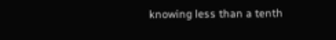knowing less than a tenth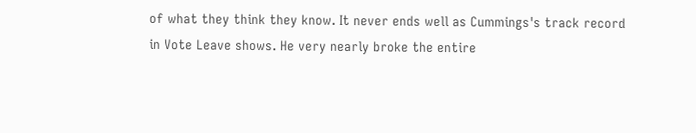of what they think they know. It never ends well as Cummings's track record in Vote Leave shows. He very nearly broke the entire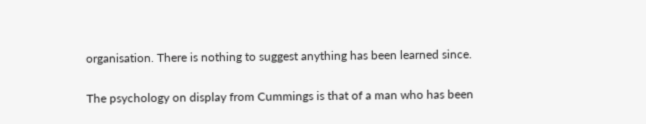organisation. There is nothing to suggest anything has been learned since.

The psychology on display from Cummings is that of a man who has been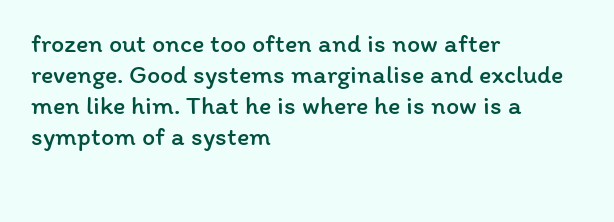frozen out once too often and is now after revenge. Good systems marginalise and exclude men like him. That he is where he is now is a symptom of a system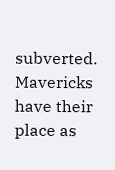subverted. Mavericks have their place as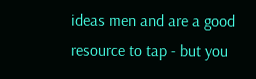ideas men and are a good resource to tap - but you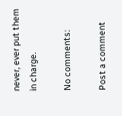never, ever put them in charge.

No comments:

Post a comment